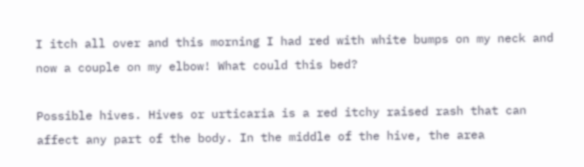I itch all over and this morning I had red with white bumps on my neck and now a couple on my elbow! What could this bed?

Possible hives. Hives or urticaria is a red itchy raised rash that can affect any part of the body. In the middle of the hive, the area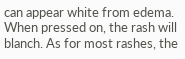can appear white from edema. When pressed on, the rash will blanch. As for most rashes, the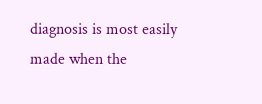diagnosis is most easily made when the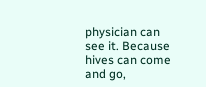physician can see it. Because hives can come and go,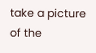take a picture of the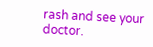rash and see your doctor.